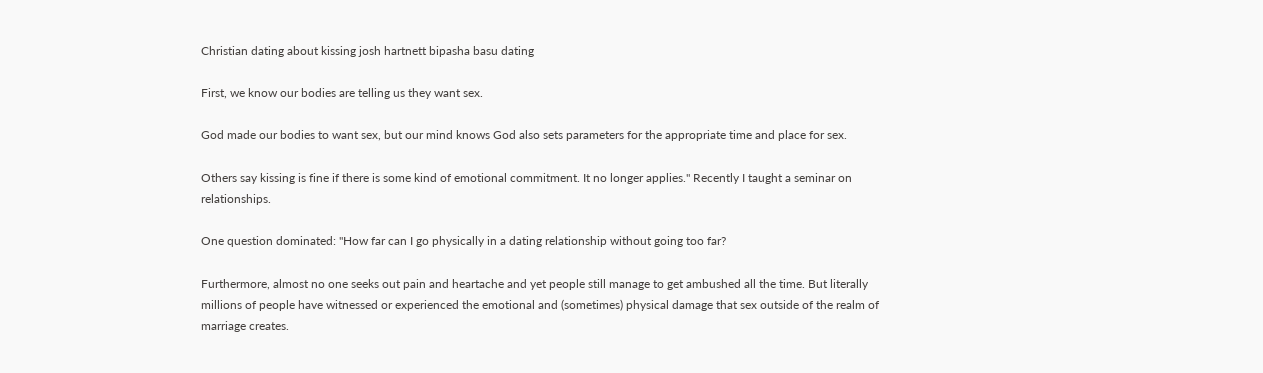Christian dating about kissing josh hartnett bipasha basu dating

First, we know our bodies are telling us they want sex.

God made our bodies to want sex, but our mind knows God also sets parameters for the appropriate time and place for sex.

Others say kissing is fine if there is some kind of emotional commitment. It no longer applies." Recently I taught a seminar on relationships.

One question dominated: "How far can I go physically in a dating relationship without going too far?

Furthermore, almost no one seeks out pain and heartache and yet people still manage to get ambushed all the time. But literally millions of people have witnessed or experienced the emotional and (sometimes) physical damage that sex outside of the realm of marriage creates.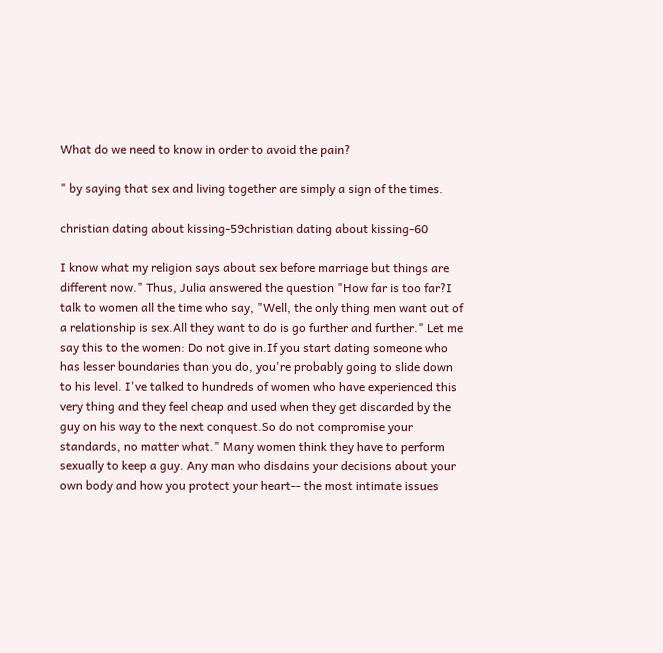What do we need to know in order to avoid the pain?

" by saying that sex and living together are simply a sign of the times.

christian dating about kissing-59christian dating about kissing-60

I know what my religion says about sex before marriage but things are different now." Thus, Julia answered the question "How far is too far?I talk to women all the time who say, "Well, the only thing men want out of a relationship is sex.All they want to do is go further and further." Let me say this to the women: Do not give in.If you start dating someone who has lesser boundaries than you do, you're probably going to slide down to his level. I've talked to hundreds of women who have experienced this very thing and they feel cheap and used when they get discarded by the guy on his way to the next conquest.So do not compromise your standards, no matter what." Many women think they have to perform sexually to keep a guy. Any man who disdains your decisions about your own body and how you protect your heart-- the most intimate issues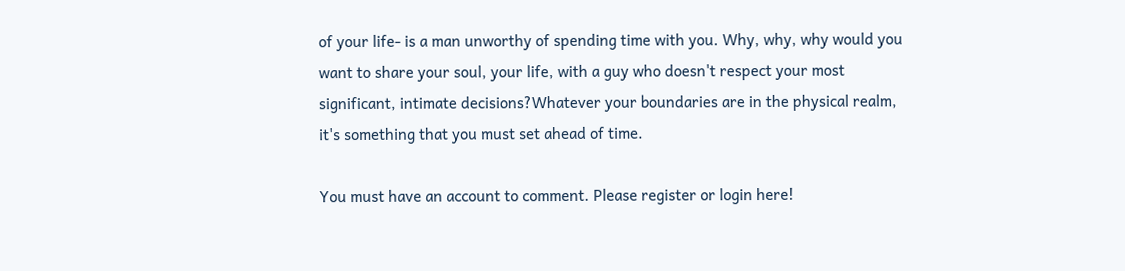of your life- is a man unworthy of spending time with you. Why, why, why would you want to share your soul, your life, with a guy who doesn't respect your most significant, intimate decisions?Whatever your boundaries are in the physical realm, it's something that you must set ahead of time.

You must have an account to comment. Please register or login here!